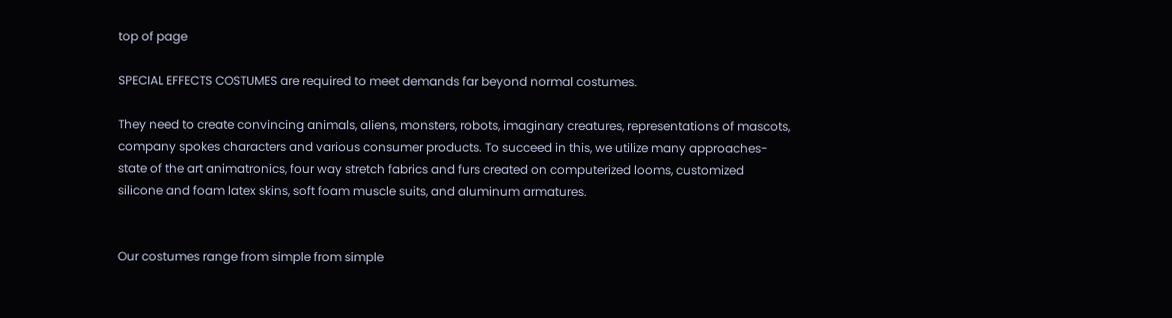top of page

SPECIAL EFFECTS COSTUMES are required to meet demands far beyond normal costumes.

They need to create convincing animals, aliens, monsters, robots, imaginary creatures, representations of mascots, company spokes characters and various consumer products. To succeed in this, we utilize many approaches- state of the art animatronics, four way stretch fabrics and furs created on computerized looms, customized silicone and foam latex skins, soft foam muscle suits, and aluminum armatures.


Our costumes range from simple from simple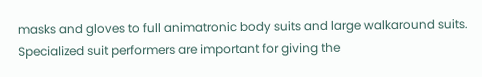masks and gloves to full animatronic body suits and large walkaround suits. Specialized suit performers are important for giving the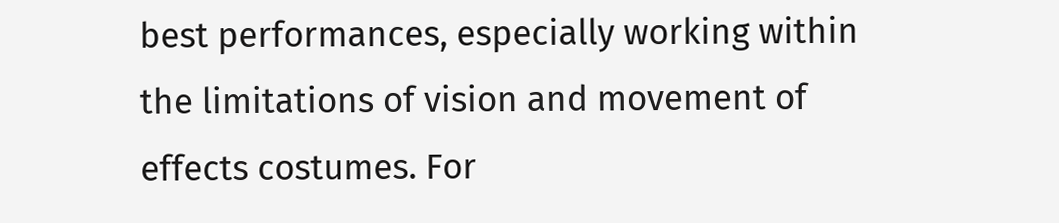best performances, especially working within the limitations of vision and movement of effects costumes. For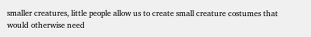smaller creatures, little people allow us to create small creature costumes that would otherwise need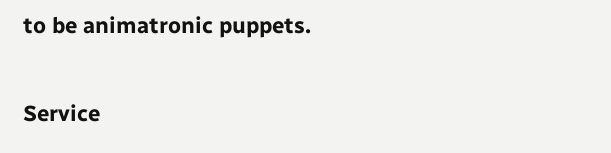to be animatronic puppets.

Service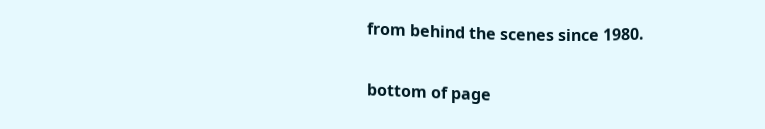from behind the scenes since 1980.

bottom of page